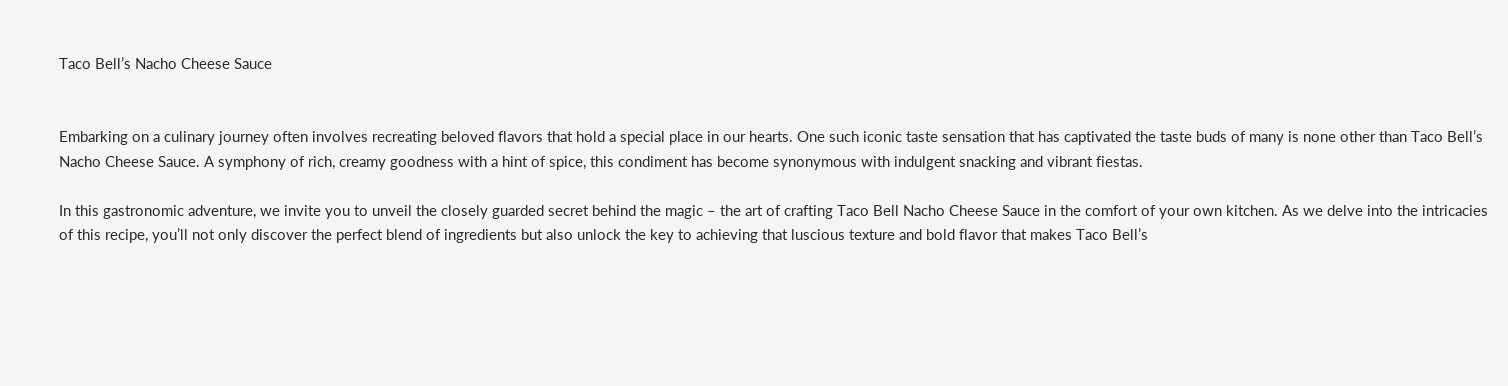Taco Bell’s Nacho Cheese Sauce


Embarking on a culinary journey often involves recreating beloved flavors that hold a special place in our hearts. One such iconic taste sensation that has captivated the taste buds of many is none other than Taco Bell’s Nacho Cheese Sauce. A symphony of rich, creamy goodness with a hint of spice, this condiment has become synonymous with indulgent snacking and vibrant fiestas.

In this gastronomic adventure, we invite you to unveil the closely guarded secret behind the magic – the art of crafting Taco Bell Nacho Cheese Sauce in the comfort of your own kitchen. As we delve into the intricacies of this recipe, you’ll not only discover the perfect blend of ingredients but also unlock the key to achieving that luscious texture and bold flavor that makes Taco Bell’s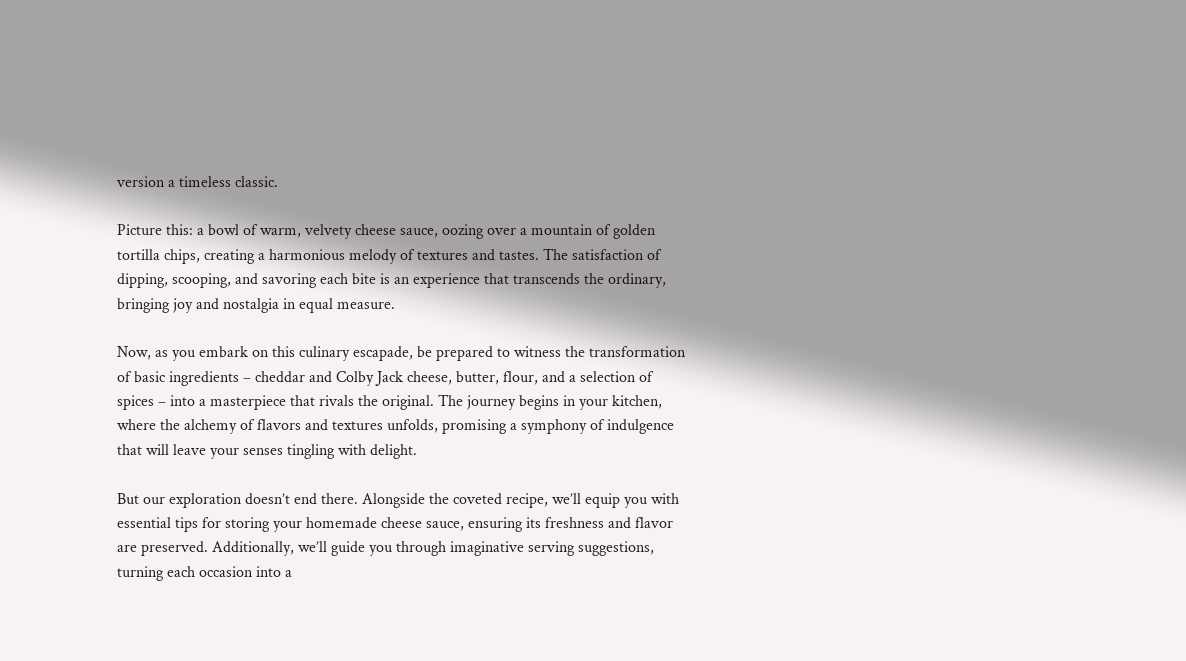version a timeless classic.

Picture this: a bowl of warm, velvety cheese sauce, oozing over a mountain of golden tortilla chips, creating a harmonious melody of textures and tastes. The satisfaction of dipping, scooping, and savoring each bite is an experience that transcends the ordinary, bringing joy and nostalgia in equal measure.

Now, as you embark on this culinary escapade, be prepared to witness the transformation of basic ingredients – cheddar and Colby Jack cheese, butter, flour, and a selection of spices – into a masterpiece that rivals the original. The journey begins in your kitchen, where the alchemy of flavors and textures unfolds, promising a symphony of indulgence that will leave your senses tingling with delight.

But our exploration doesn’t end there. Alongside the coveted recipe, we’ll equip you with essential tips for storing your homemade cheese sauce, ensuring its freshness and flavor are preserved. Additionally, we’ll guide you through imaginative serving suggestions, turning each occasion into a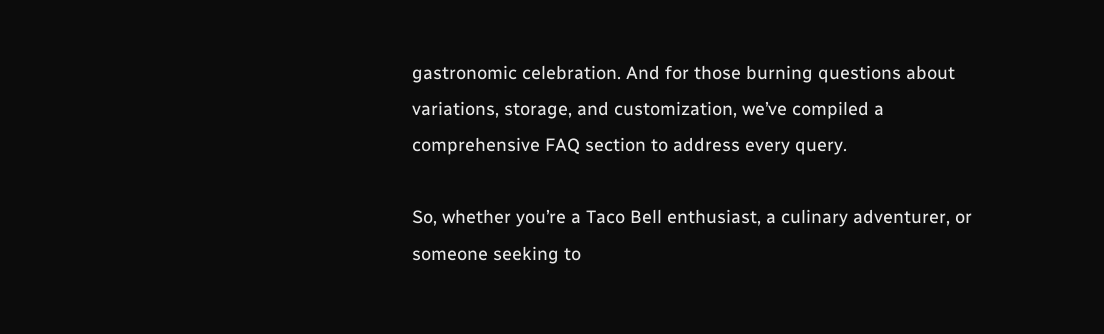gastronomic celebration. And for those burning questions about variations, storage, and customization, we’ve compiled a comprehensive FAQ section to address every query.

So, whether you’re a Taco Bell enthusiast, a culinary adventurer, or someone seeking to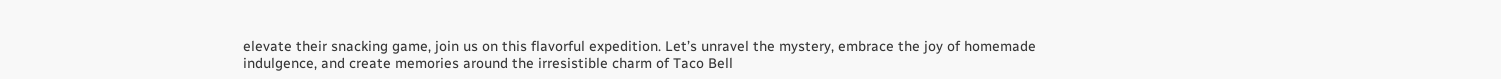elevate their snacking game, join us on this flavorful expedition. Let’s unravel the mystery, embrace the joy of homemade indulgence, and create memories around the irresistible charm of Taco Bell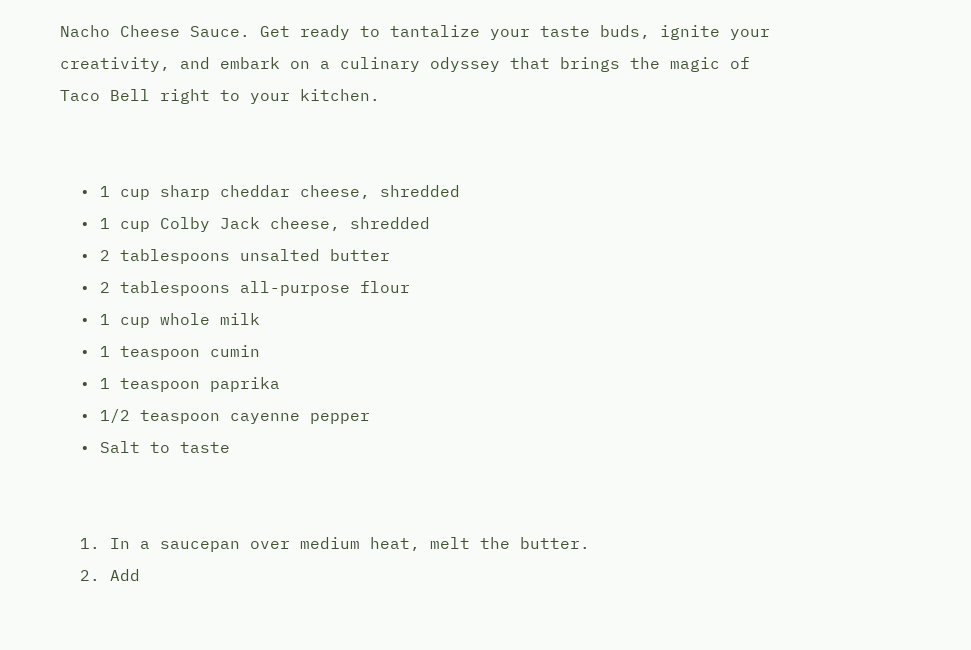Nacho Cheese Sauce. Get ready to tantalize your taste buds, ignite your creativity, and embark on a culinary odyssey that brings the magic of Taco Bell right to your kitchen.


  • 1 cup sharp cheddar cheese, shredded
  • 1 cup Colby Jack cheese, shredded
  • 2 tablespoons unsalted butter
  • 2 tablespoons all-purpose flour
  • 1 cup whole milk
  • 1 teaspoon cumin
  • 1 teaspoon paprika
  • 1/2 teaspoon cayenne pepper
  • Salt to taste


  1. In a saucepan over medium heat, melt the butter.
  2. Add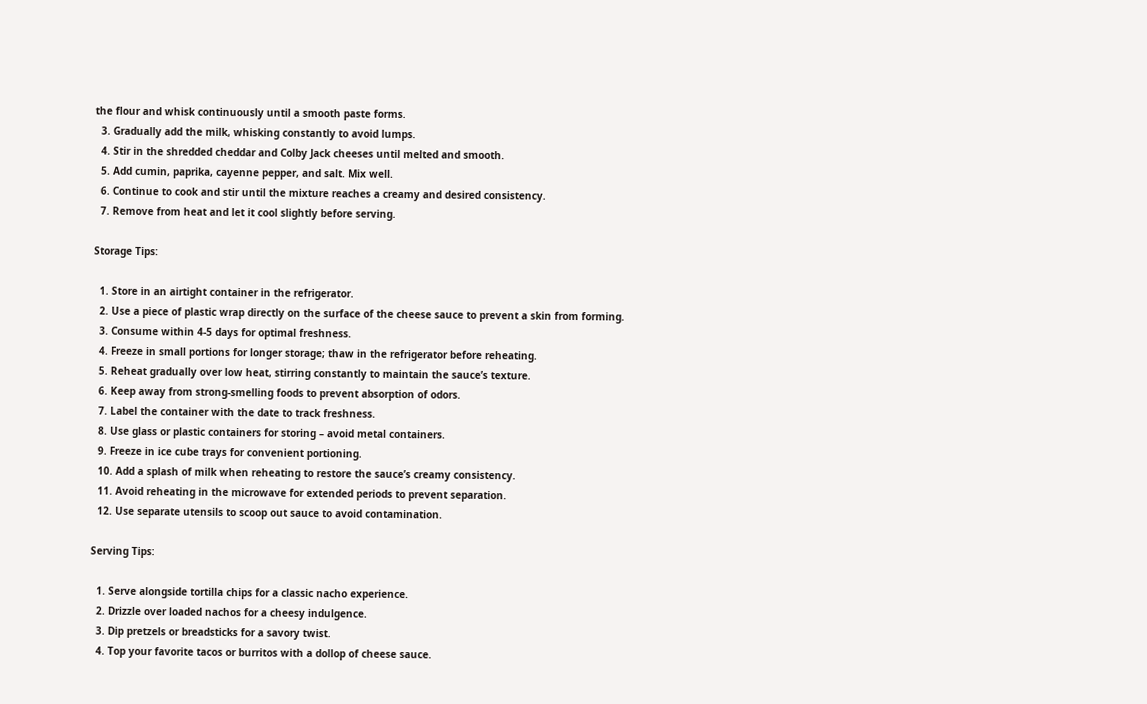the flour and whisk continuously until a smooth paste forms.
  3. Gradually add the milk, whisking constantly to avoid lumps.
  4. Stir in the shredded cheddar and Colby Jack cheeses until melted and smooth.
  5. Add cumin, paprika, cayenne pepper, and salt. Mix well.
  6. Continue to cook and stir until the mixture reaches a creamy and desired consistency.
  7. Remove from heat and let it cool slightly before serving.

Storage Tips:

  1. Store in an airtight container in the refrigerator.
  2. Use a piece of plastic wrap directly on the surface of the cheese sauce to prevent a skin from forming.
  3. Consume within 4-5 days for optimal freshness.
  4. Freeze in small portions for longer storage; thaw in the refrigerator before reheating.
  5. Reheat gradually over low heat, stirring constantly to maintain the sauce’s texture.
  6. Keep away from strong-smelling foods to prevent absorption of odors.
  7. Label the container with the date to track freshness.
  8. Use glass or plastic containers for storing – avoid metal containers.
  9. Freeze in ice cube trays for convenient portioning.
  10. Add a splash of milk when reheating to restore the sauce’s creamy consistency.
  11. Avoid reheating in the microwave for extended periods to prevent separation.
  12. Use separate utensils to scoop out sauce to avoid contamination.

Serving Tips:

  1. Serve alongside tortilla chips for a classic nacho experience.
  2. Drizzle over loaded nachos for a cheesy indulgence.
  3. Dip pretzels or breadsticks for a savory twist.
  4. Top your favorite tacos or burritos with a dollop of cheese sauce.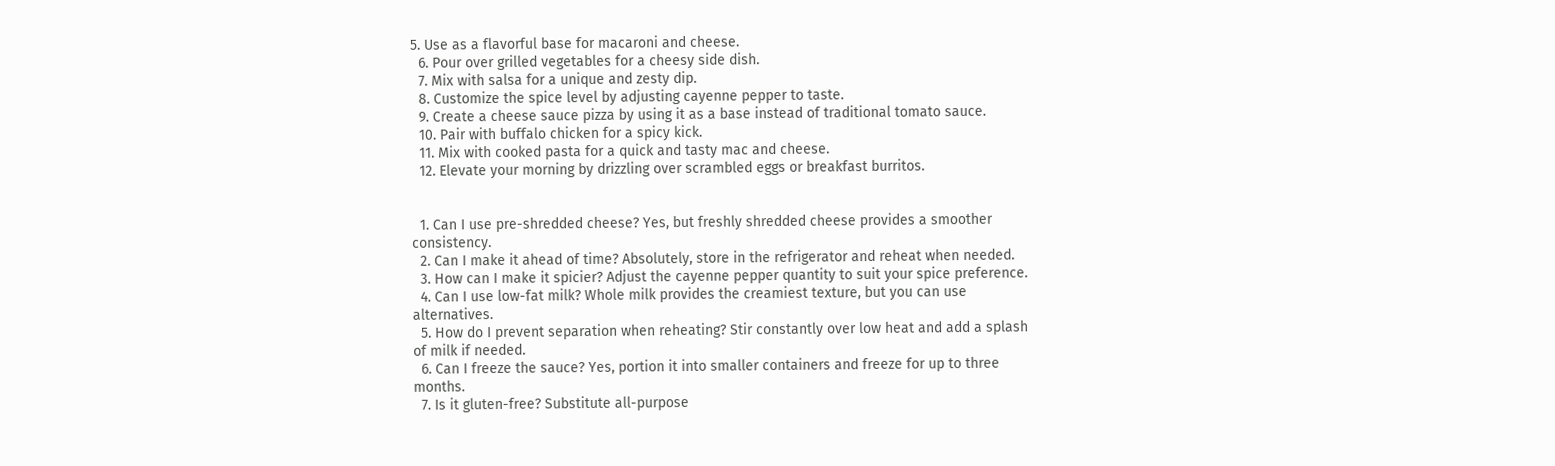5. Use as a flavorful base for macaroni and cheese.
  6. Pour over grilled vegetables for a cheesy side dish.
  7. Mix with salsa for a unique and zesty dip.
  8. Customize the spice level by adjusting cayenne pepper to taste.
  9. Create a cheese sauce pizza by using it as a base instead of traditional tomato sauce.
  10. Pair with buffalo chicken for a spicy kick.
  11. Mix with cooked pasta for a quick and tasty mac and cheese.
  12. Elevate your morning by drizzling over scrambled eggs or breakfast burritos.


  1. Can I use pre-shredded cheese? Yes, but freshly shredded cheese provides a smoother consistency.
  2. Can I make it ahead of time? Absolutely, store in the refrigerator and reheat when needed.
  3. How can I make it spicier? Adjust the cayenne pepper quantity to suit your spice preference.
  4. Can I use low-fat milk? Whole milk provides the creamiest texture, but you can use alternatives.
  5. How do I prevent separation when reheating? Stir constantly over low heat and add a splash of milk if needed.
  6. Can I freeze the sauce? Yes, portion it into smaller containers and freeze for up to three months.
  7. Is it gluten-free? Substitute all-purpose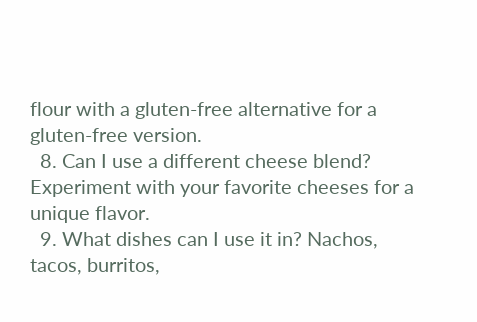flour with a gluten-free alternative for a gluten-free version.
  8. Can I use a different cheese blend? Experiment with your favorite cheeses for a unique flavor.
  9. What dishes can I use it in? Nachos, tacos, burritos,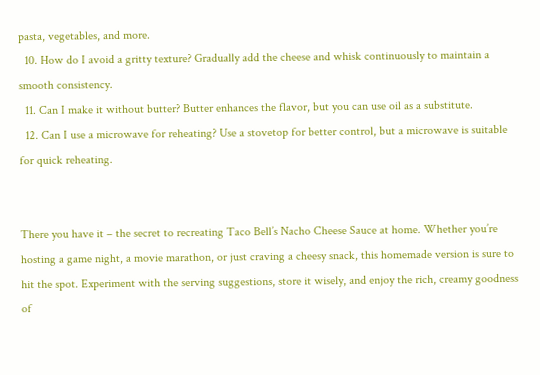pasta, vegetables, and more.
  10. How do I avoid a gritty texture? Gradually add the cheese and whisk continuously to maintain a smooth consistency.
  11. Can I make it without butter? Butter enhances the flavor, but you can use oil as a substitute.
  12. Can I use a microwave for reheating? Use a stovetop for better control, but a microwave is suitable for quick reheating.


There you have it – the secret to recreating Taco Bell’s Nacho Cheese Sauce at home. Whether you’re hosting a game night, a movie marathon, or just craving a cheesy snack, this homemade version is sure to hit the spot. Experiment with the serving suggestions, store it wisely, and enjoy the rich, creamy goodness of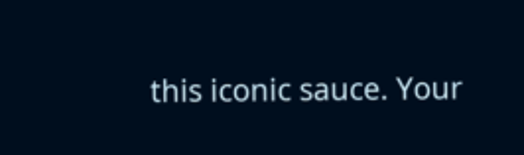this iconic sauce. Your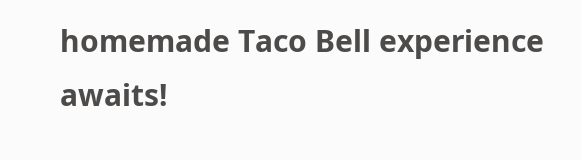homemade Taco Bell experience awaits!